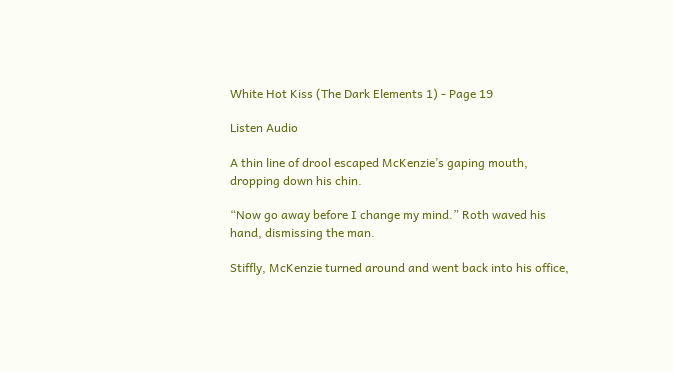White Hot Kiss (The Dark Elements 1) - Page 19

Listen Audio

A thin line of drool escaped McKenzie’s gaping mouth, dropping down his chin.

“Now go away before I change my mind.” Roth waved his hand, dismissing the man.

Stiffly, McKenzie turned around and went back into his office,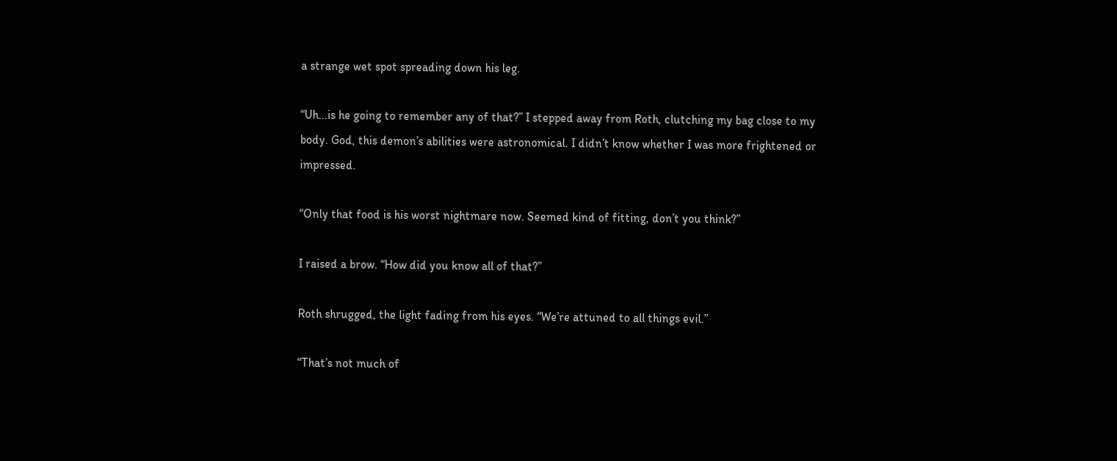a strange wet spot spreading down his leg.

“Uh...is he going to remember any of that?” I stepped away from Roth, clutching my bag close to my body. God, this demon’s abilities were astronomical. I didn’t know whether I was more frightened or impressed.

“Only that food is his worst nightmare now. Seemed kind of fitting, don’t you think?”

I raised a brow. “How did you know all of that?”

Roth shrugged, the light fading from his eyes. “We’re attuned to all things evil.”

“That’s not much of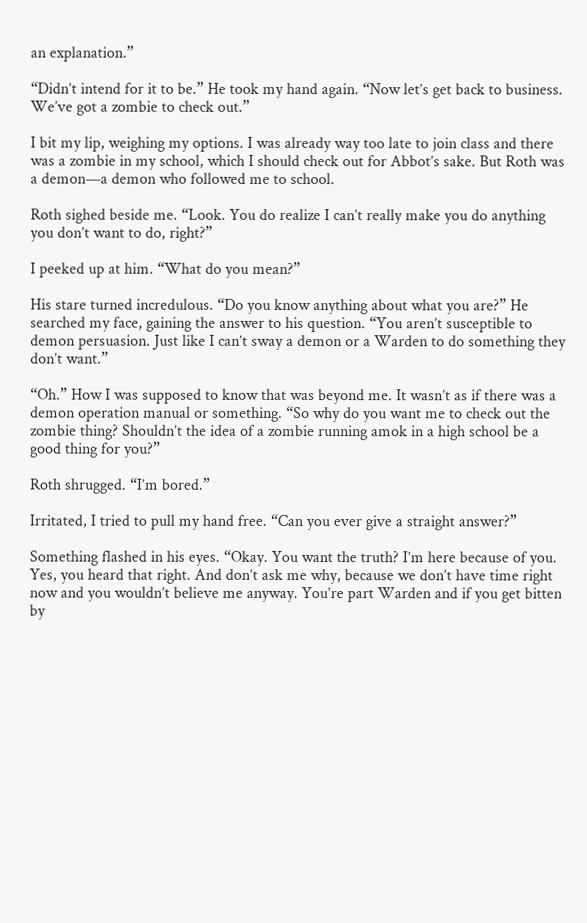an explanation.”

“Didn’t intend for it to be.” He took my hand again. “Now let’s get back to business. We’ve got a zombie to check out.”

I bit my lip, weighing my options. I was already way too late to join class and there was a zombie in my school, which I should check out for Abbot’s sake. But Roth was a demon—a demon who followed me to school.

Roth sighed beside me. “Look. You do realize I can’t really make you do anything you don’t want to do, right?”

I peeked up at him. “What do you mean?”

His stare turned incredulous. “Do you know anything about what you are?” He searched my face, gaining the answer to his question. “You aren’t susceptible to demon persuasion. Just like I can’t sway a demon or a Warden to do something they don’t want.”

“Oh.” How I was supposed to know that was beyond me. It wasn’t as if there was a demon operation manual or something. “So why do you want me to check out the zombie thing? Shouldn’t the idea of a zombie running amok in a high school be a good thing for you?”

Roth shrugged. “I’m bored.”

Irritated, I tried to pull my hand free. “Can you ever give a straight answer?”

Something flashed in his eyes. “Okay. You want the truth? I’m here because of you. Yes, you heard that right. And don’t ask me why, because we don’t have time right now and you wouldn’t believe me anyway. You’re part Warden and if you get bitten by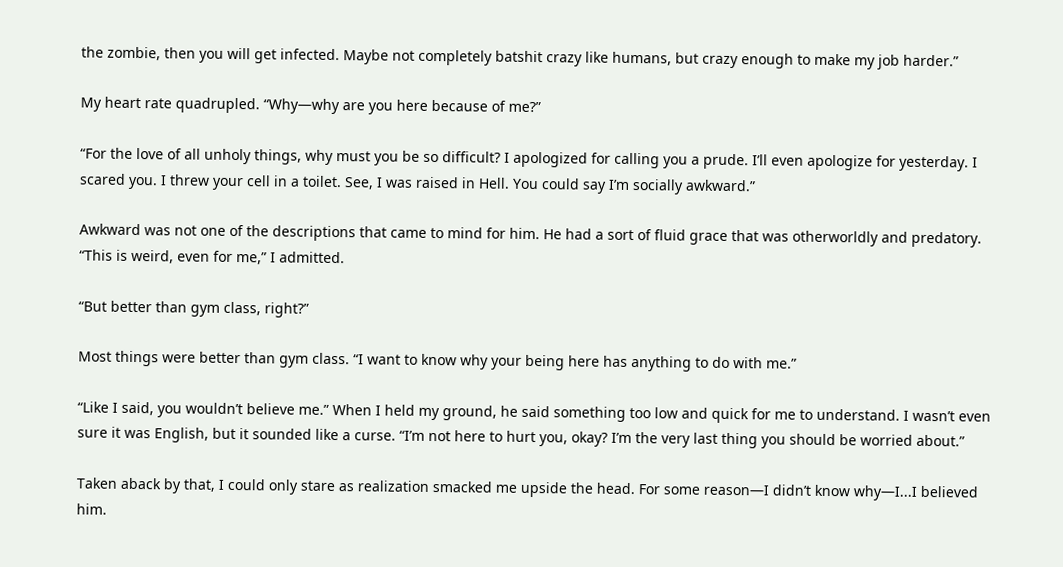the zombie, then you will get infected. Maybe not completely batshit crazy like humans, but crazy enough to make my job harder.”

My heart rate quadrupled. “Why—why are you here because of me?”

“For the love of all unholy things, why must you be so difficult? I apologized for calling you a prude. I’ll even apologize for yesterday. I scared you. I threw your cell in a toilet. See, I was raised in Hell. You could say I’m socially awkward.”

Awkward was not one of the descriptions that came to mind for him. He had a sort of fluid grace that was otherworldly and predatory. “This is weird, even for me,” I admitted.

“But better than gym class, right?”

Most things were better than gym class. “I want to know why your being here has anything to do with me.”

“Like I said, you wouldn’t believe me.” When I held my ground, he said something too low and quick for me to understand. I wasn’t even sure it was English, but it sounded like a curse. “I’m not here to hurt you, okay? I’m the very last thing you should be worried about.”

Taken aback by that, I could only stare as realization smacked me upside the head. For some reason—I didn’t know why—I...I believed him.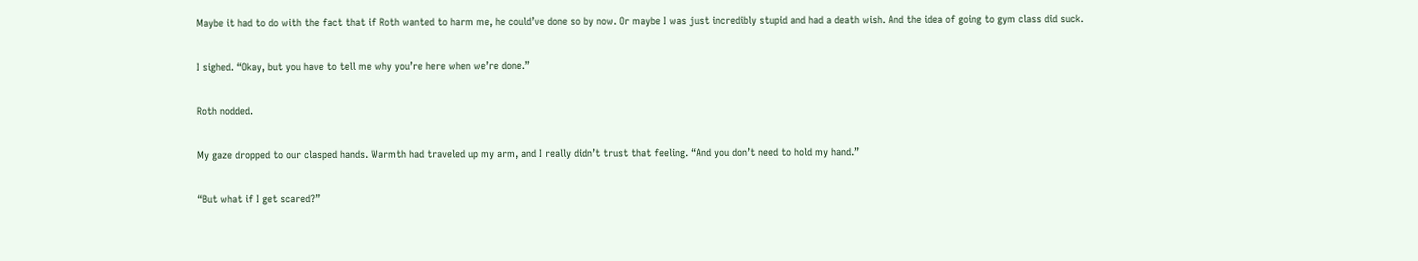Maybe it had to do with the fact that if Roth wanted to harm me, he could’ve done so by now. Or maybe I was just incredibly stupid and had a death wish. And the idea of going to gym class did suck.

I sighed. “Okay, but you have to tell me why you’re here when we’re done.”

Roth nodded.

My gaze dropped to our clasped hands. Warmth had traveled up my arm, and I really didn’t trust that feeling. “And you don’t need to hold my hand.”

“But what if I get scared?”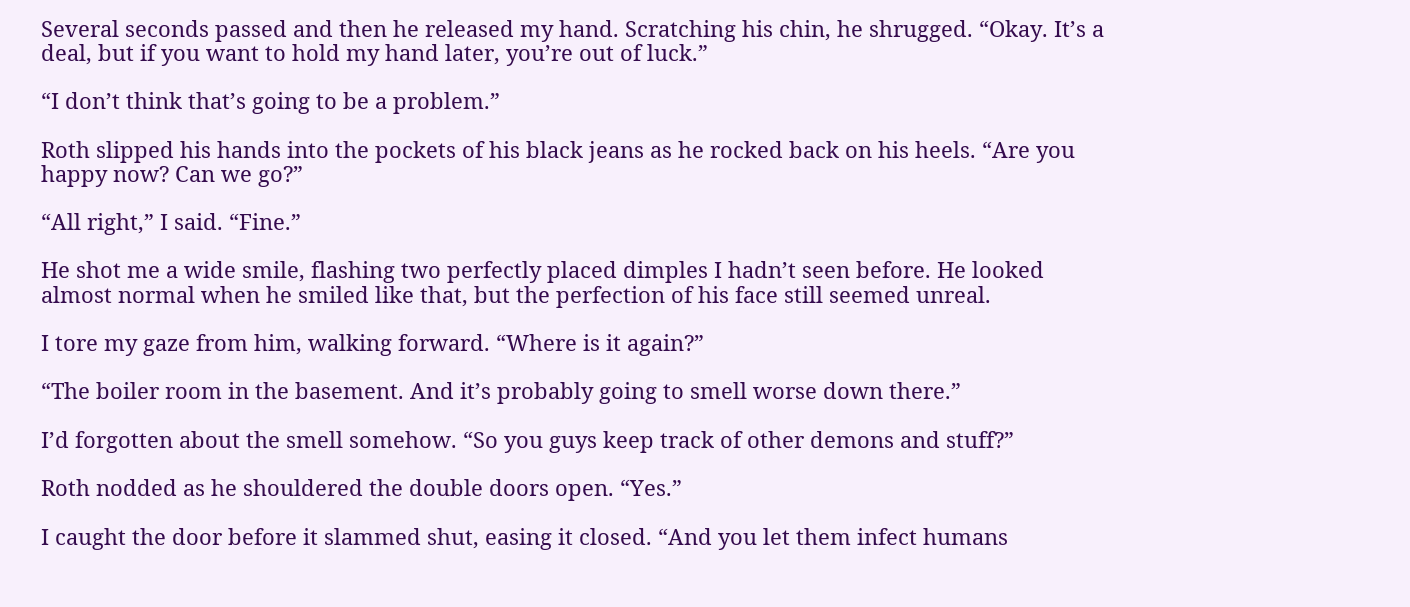Several seconds passed and then he released my hand. Scratching his chin, he shrugged. “Okay. It’s a deal, but if you want to hold my hand later, you’re out of luck.”

“I don’t think that’s going to be a problem.”

Roth slipped his hands into the pockets of his black jeans as he rocked back on his heels. “Are you happy now? Can we go?”

“All right,” I said. “Fine.”

He shot me a wide smile, flashing two perfectly placed dimples I hadn’t seen before. He looked almost normal when he smiled like that, but the perfection of his face still seemed unreal.

I tore my gaze from him, walking forward. “Where is it again?”

“The boiler room in the basement. And it’s probably going to smell worse down there.”

I’d forgotten about the smell somehow. “So you guys keep track of other demons and stuff?”

Roth nodded as he shouldered the double doors open. “Yes.”

I caught the door before it slammed shut, easing it closed. “And you let them infect humans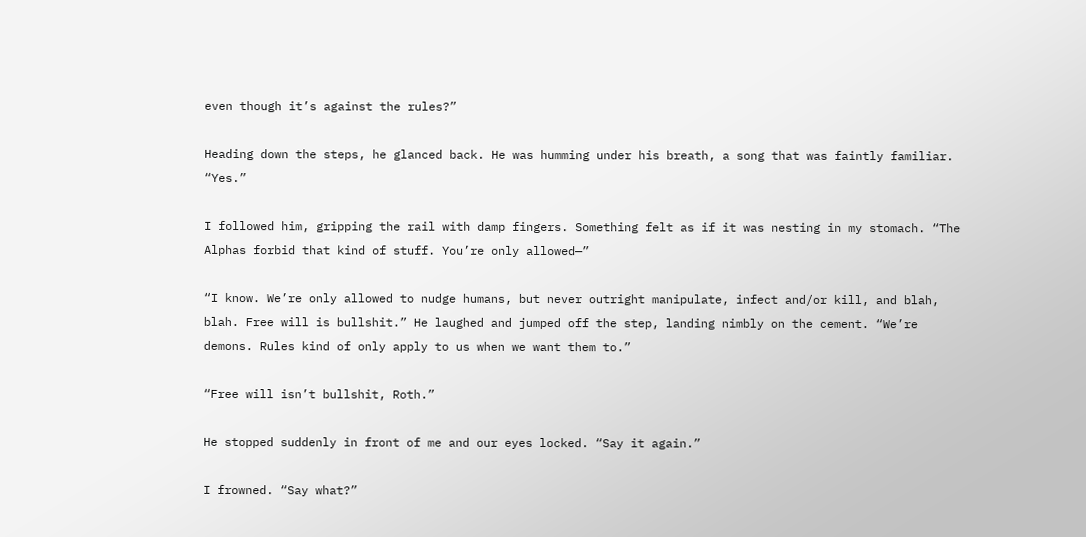even though it’s against the rules?”

Heading down the steps, he glanced back. He was humming under his breath, a song that was faintly familiar. “Yes.”

I followed him, gripping the rail with damp fingers. Something felt as if it was nesting in my stomach. “The Alphas forbid that kind of stuff. You’re only allowed—”

“I know. We’re only allowed to nudge humans, but never outright manipulate, infect and/or kill, and blah, blah. Free will is bullshit.” He laughed and jumped off the step, landing nimbly on the cement. “We’re demons. Rules kind of only apply to us when we want them to.”

“Free will isn’t bullshit, Roth.”

He stopped suddenly in front of me and our eyes locked. “Say it again.”

I frowned. “Say what?”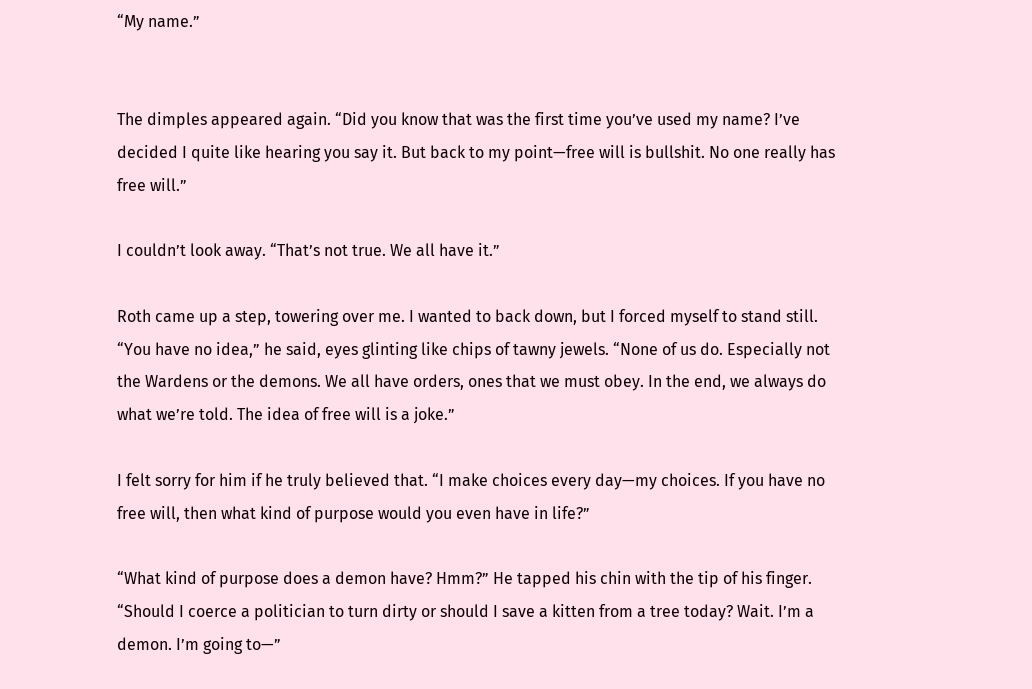“My name.”


The dimples appeared again. “Did you know that was the first time you’ve used my name? I’ve decided I quite like hearing you say it. But back to my point—free will is bullshit. No one really has free will.”

I couldn’t look away. “That’s not true. We all have it.”

Roth came up a step, towering over me. I wanted to back down, but I forced myself to stand still. “You have no idea,” he said, eyes glinting like chips of tawny jewels. “None of us do. Especially not the Wardens or the demons. We all have orders, ones that we must obey. In the end, we always do what we’re told. The idea of free will is a joke.”

I felt sorry for him if he truly believed that. “I make choices every day—my choices. If you have no free will, then what kind of purpose would you even have in life?”

“What kind of purpose does a demon have? Hmm?” He tapped his chin with the tip of his finger. “Should I coerce a politician to turn dirty or should I save a kitten from a tree today? Wait. I’m a demon. I’m going to—”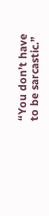“You don’t have to be sarcastic.”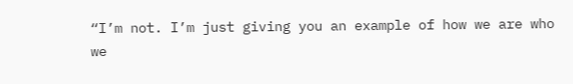“I’m not. I’m just giving you an example of how we are who we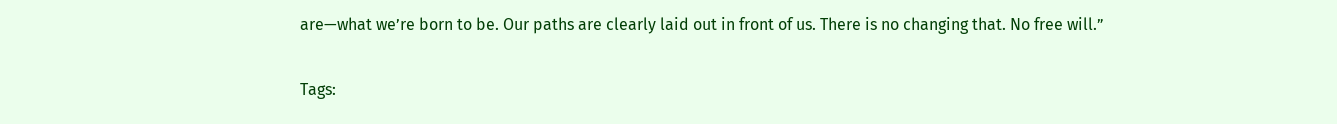are—what we’re born to be. Our paths are clearly laid out in front of us. There is no changing that. No free will.”

Tags: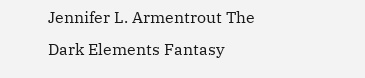Jennifer L. Armentrout The Dark Elements Fantasy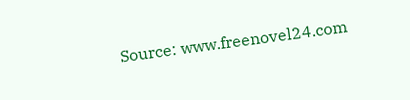Source: www.freenovel24.com